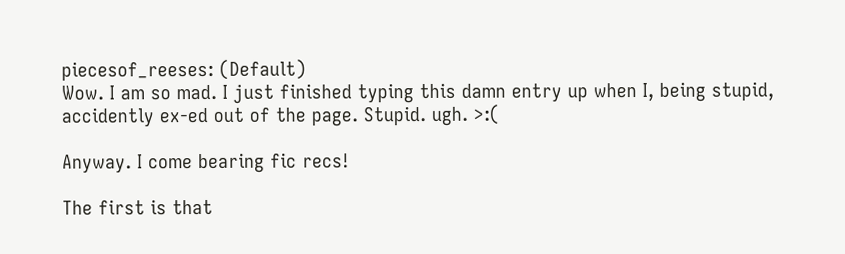piecesof_reeses: (Default)
Wow. I am so mad. I just finished typing this damn entry up when I, being stupid, accidently ex-ed out of the page. Stupid. ugh. >:(

Anyway. I come bearing fic recs!

The first is that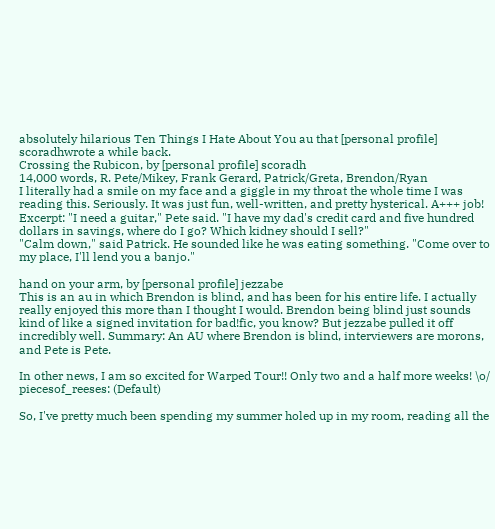absolutely hilarious Ten Things I Hate About You au that [personal profile] scoradhwrote a while back.
Crossing the Rubicon, by [personal profile] scoradh
14,000 words, R. Pete/Mikey, Frank Gerard, Patrick/Greta, Brendon/Ryan
I literally had a smile on my face and a giggle in my throat the whole time I was reading this. Seriously. It was just fun, well-written, and pretty hysterical. A+++ job! Excerpt: "I need a guitar," Pete said. "I have my dad's credit card and five hundred dollars in savings, where do I go? Which kidney should I sell?"
"Calm down," said Patrick. He sounded like he was eating something. "Come over to my place, I'll lend you a banjo."

hand on your arm, by [personal profile] jezzabe
This is an au in which Brendon is blind, and has been for his entire life. I actually really enjoyed this more than I thought I would. Brendon being blind just sounds kind of like a signed invitation for bad!fic, you know? But jezzabe pulled it off incredibly well. Summary: An AU where Brendon is blind, interviewers are morons, and Pete is Pete.

In other news, I am so excited for Warped Tour!! Only two and a half more weeks! \o/
piecesof_reeses: (Default)

So, I've pretty much been spending my summer holed up in my room, reading all the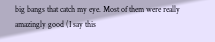big bangs that catch my eye. Most of them were really amazingly good (I say this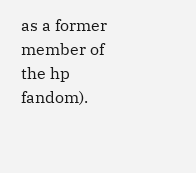as a former member of the hp fandom).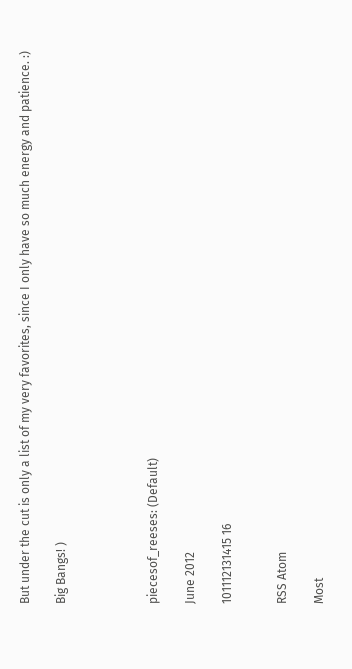But under the cut is only a list of my very favorites, since I only have so much energy and patience. :)

Big Bangs! )




piecesof_reeses: (Default)

June 2012

101112131415 16


RSS Atom

Most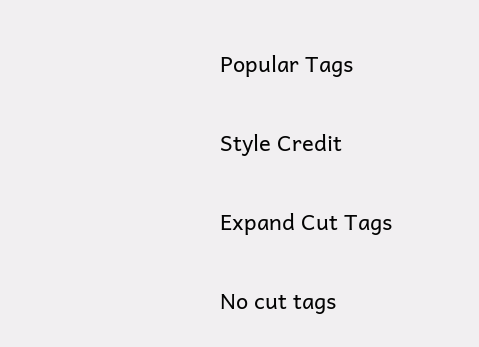Popular Tags

Style Credit

Expand Cut Tags

No cut tags